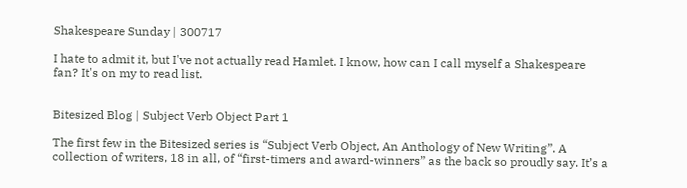Shakespeare Sunday | 300717

I hate to admit it, but I've not actually read Hamlet. I know, how can I call myself a Shakespeare fan? It's on my to read list.


Bitesized Blog | Subject Verb Object Part 1

The first few in the Bitesized series is “Subject Verb Object, An Anthology of New Writing”. A collection of writers, 18 in all, of “first-timers and award-winners” as the back so proudly say. It’s a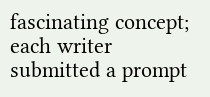fascinating concept; each writer submitted a prompt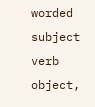worded subject verb object,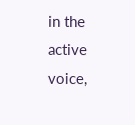in the active voice,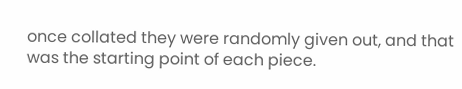once collated they were randomly given out, and that was the starting point of each piece.